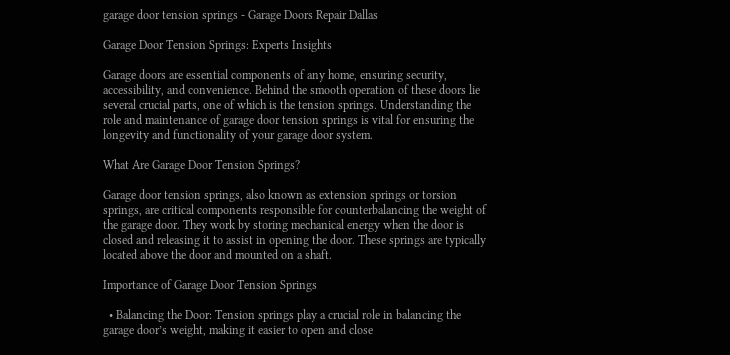garage door tension springs - Garage Doors Repair Dallas

Garage Door Tension Springs: Experts Insights

Garage doors are essential components of any home, ensuring security, accessibility, and convenience. Behind the smooth operation of these doors lie several crucial parts, one of which is the tension springs. Understanding the role and maintenance of garage door tension springs is vital for ensuring the longevity and functionality of your garage door system.

What Are Garage Door Tension Springs?

Garage door tension springs, also known as extension springs or torsion springs, are critical components responsible for counterbalancing the weight of the garage door. They work by storing mechanical energy when the door is closed and releasing it to assist in opening the door. These springs are typically located above the door and mounted on a shaft.

Importance of Garage Door Tension Springs

  • Balancing the Door: Tension springs play a crucial role in balancing the garage door’s weight, making it easier to open and close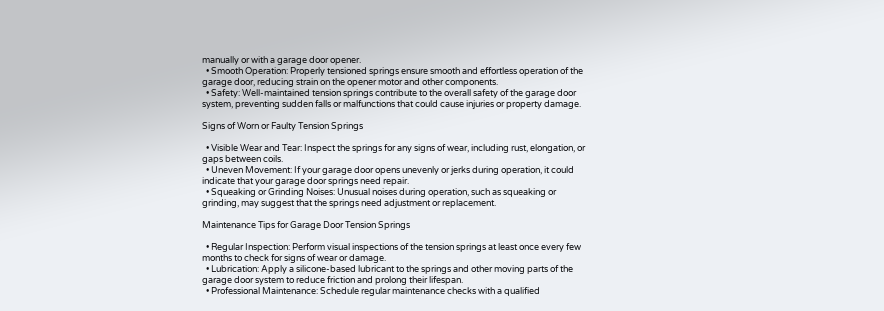manually or with a garage door opener.
  • Smooth Operation: Properly tensioned springs ensure smooth and effortless operation of the garage door, reducing strain on the opener motor and other components.
  • Safety: Well-maintained tension springs contribute to the overall safety of the garage door system, preventing sudden falls or malfunctions that could cause injuries or property damage.

Signs of Worn or Faulty Tension Springs

  • Visible Wear and Tear: Inspect the springs for any signs of wear, including rust, elongation, or gaps between coils.
  • Uneven Movement: If your garage door opens unevenly or jerks during operation, it could indicate that your garage door springs need repair.
  • Squeaking or Grinding Noises: Unusual noises during operation, such as squeaking or grinding, may suggest that the springs need adjustment or replacement.

Maintenance Tips for Garage Door Tension Springs

  • Regular Inspection: Perform visual inspections of the tension springs at least once every few months to check for signs of wear or damage.
  • Lubrication: Apply a silicone-based lubricant to the springs and other moving parts of the garage door system to reduce friction and prolong their lifespan.
  • Professional Maintenance: Schedule regular maintenance checks with a qualified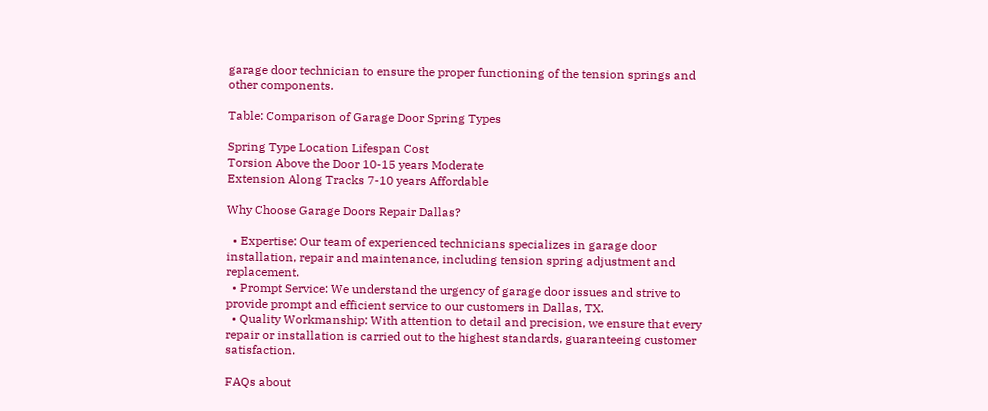garage door technician to ensure the proper functioning of the tension springs and other components.

Table: Comparison of Garage Door Spring Types

Spring Type Location Lifespan Cost
Torsion Above the Door 10-15 years Moderate
Extension Along Tracks 7-10 years Affordable

Why Choose Garage Doors Repair Dallas?

  • Expertise: Our team of experienced technicians specializes in garage door installation, repair and maintenance, including tension spring adjustment and replacement.
  • Prompt Service: We understand the urgency of garage door issues and strive to provide prompt and efficient service to our customers in Dallas, TX.
  • Quality Workmanship: With attention to detail and precision, we ensure that every repair or installation is carried out to the highest standards, guaranteeing customer satisfaction.

FAQs about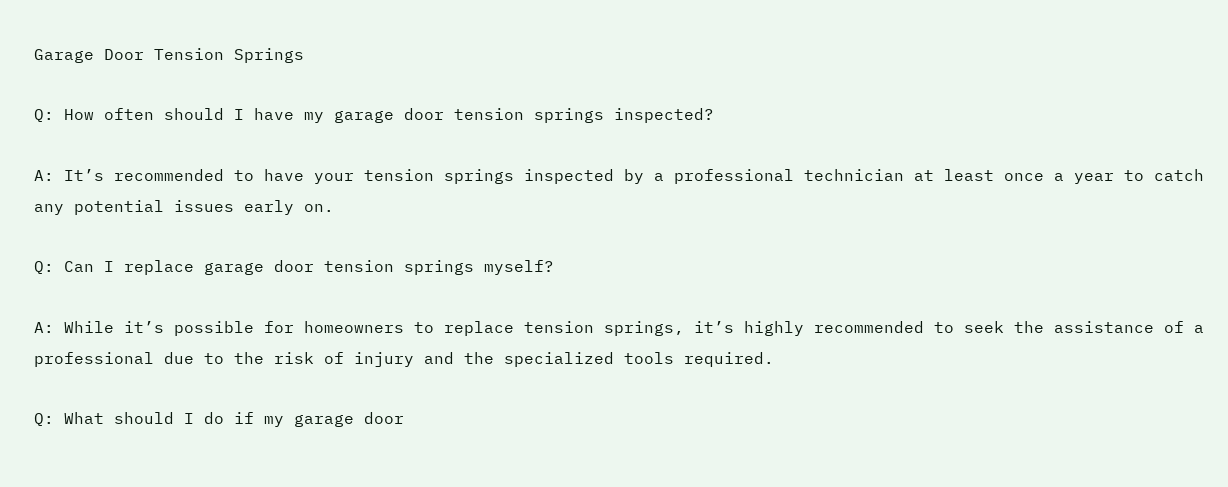Garage Door Tension Springs

Q: How often should I have my garage door tension springs inspected?

A: It’s recommended to have your tension springs inspected by a professional technician at least once a year to catch any potential issues early on.

Q: Can I replace garage door tension springs myself?

A: While it’s possible for homeowners to replace tension springs, it’s highly recommended to seek the assistance of a professional due to the risk of injury and the specialized tools required.

Q: What should I do if my garage door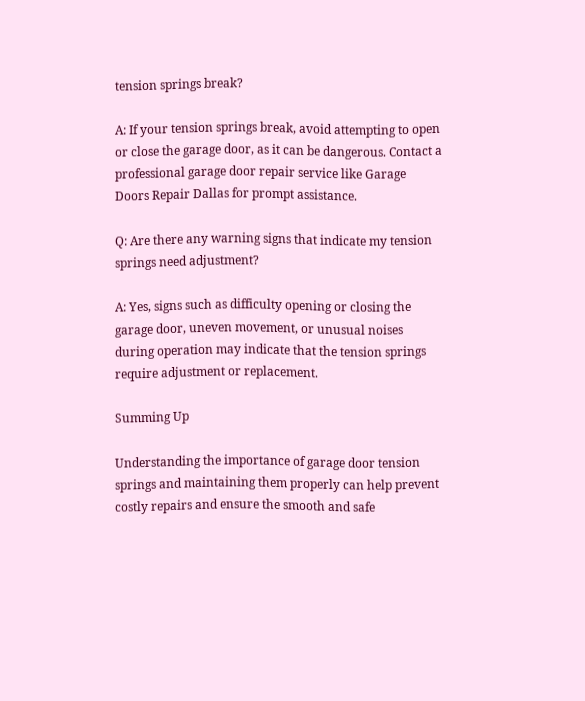tension springs break?

A: If your tension springs break, avoid attempting to open or close the garage door, as it can be dangerous. Contact a professional garage door repair service like Garage Doors Repair Dallas for prompt assistance.

Q: Are there any warning signs that indicate my tension springs need adjustment?

A: Yes, signs such as difficulty opening or closing the garage door, uneven movement, or unusual noises during operation may indicate that the tension springs require adjustment or replacement.

Summing Up

Understanding the importance of garage door tension springs and maintaining them properly can help prevent costly repairs and ensure the smooth and safe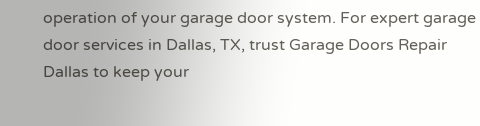operation of your garage door system. For expert garage door services in Dallas, TX, trust Garage Doors Repair Dallas to keep your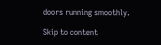doors running smoothly.

Skip to content